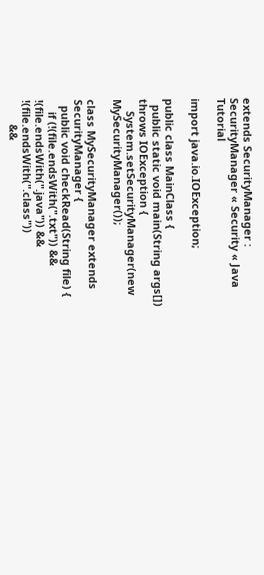extends SecurityManager : SecurityManager « Security « Java Tutorial

import java.io.IOException;

public class MainClass {
  public static void main(String args[]) throws IOException {
    System.setSecurityManager(new MySecurityManager());

class MySecurityManager extends SecurityManager {
  public void checkRead(String file) {
    if (!(file.endsWith(".txt")) && !(file.endsWith(".java")) && !(file.endsWith(".class"))
        &&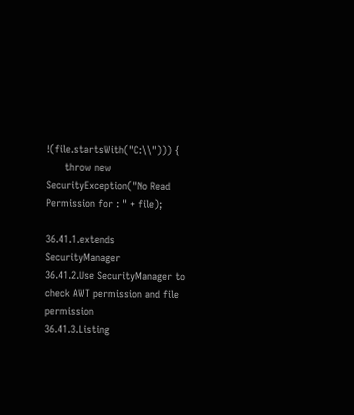!(file.startsWith("C:\\"))) {
      throw new SecurityException("No Read Permission for : " + file);

36.41.1.extends SecurityManager
36.41.2.Use SecurityManager to check AWT permission and file permission
36.41.3.Listing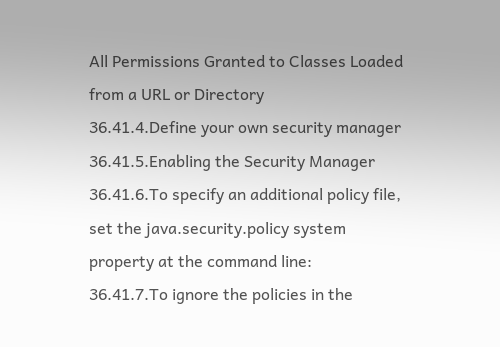All Permissions Granted to Classes Loaded from a URL or Directory
36.41.4.Define your own security manager
36.41.5.Enabling the Security Manager
36.41.6.To specify an additional policy file, set the java.security.policy system property at the command line:
36.41.7.To ignore the policies in the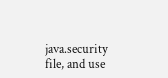java.security file, and use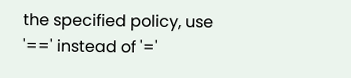the specified policy, use '==' instead of '='